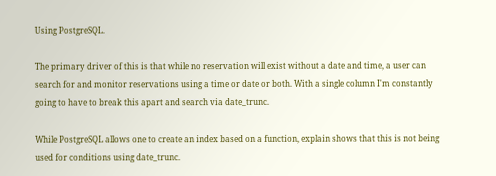Using PostgreSQL.

The primary driver of this is that while no reservation will exist without a date and time, a user can search for and monitor reservations using a time or date or both. With a single column I'm constantly going to have to break this apart and search via date_trunc.

While PostgreSQL allows one to create an index based on a function, explain shows that this is not being used for conditions using date_trunc.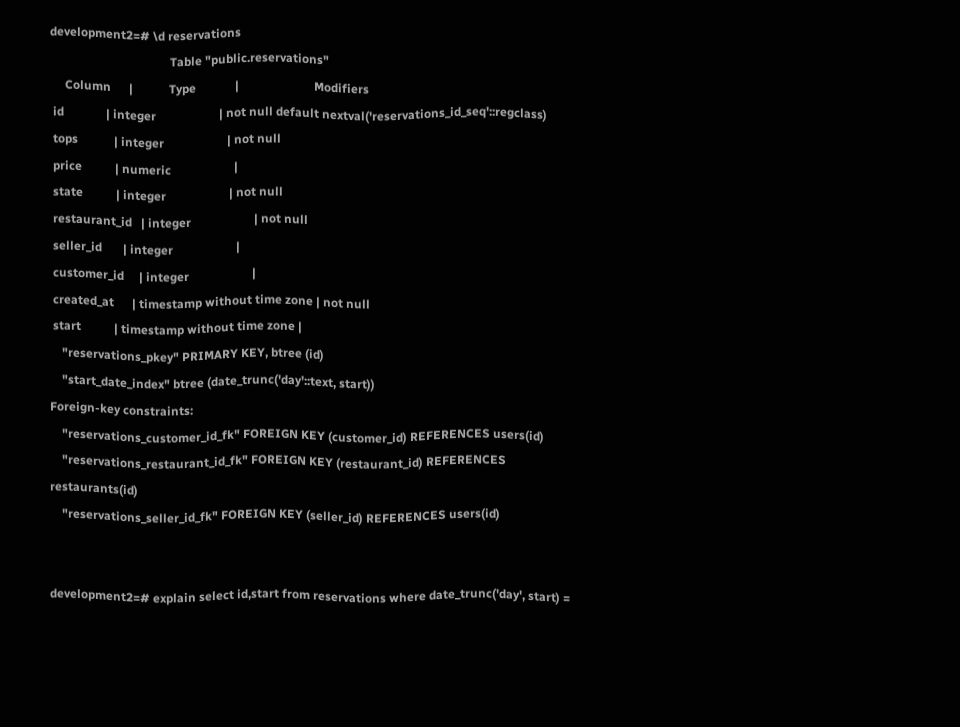development2=# \d reservations
                                        Table "public.reservations"
     Column      |            Type             |                         Modifiers
 id              | integer                     | not null default nextval('reservations_id_seq'::regclass)
 tops            | integer                     | not null
 price           | numeric                     |
 state           | integer                     | not null
 restaurant_id   | integer                     | not null
 seller_id       | integer                     |
 customer_id     | integer                     |
 created_at      | timestamp without time zone | not null
 start           | timestamp without time zone |
    "reservations_pkey" PRIMARY KEY, btree (id)
    "start_date_index" btree (date_trunc('day'::text, start))
Foreign-key constraints:
    "reservations_customer_id_fk" FOREIGN KEY (customer_id) REFERENCES users(id)
    "reservations_restaurant_id_fk" FOREIGN KEY (restaurant_id) REFERENCES restaurants(id)
    "reservations_seller_id_fk" FOREIGN KEY (seller_id) REFERENCES users(id)


development2=# explain select id,start from reservations where date_trunc('day', start) =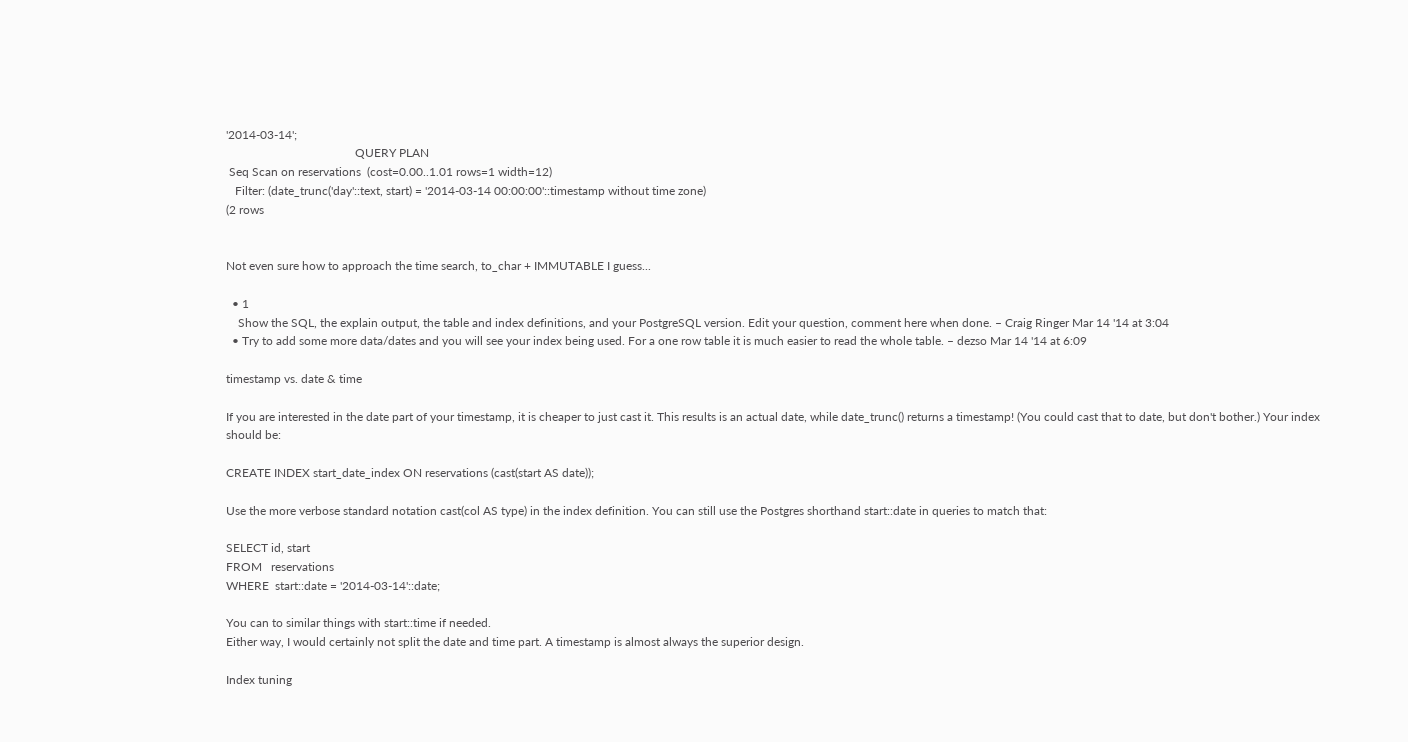'2014-03-14';
                                           QUERY PLAN
 Seq Scan on reservations  (cost=0.00..1.01 rows=1 width=12)
   Filter: (date_trunc('day'::text, start) = '2014-03-14 00:00:00'::timestamp without time zone)
(2 rows


Not even sure how to approach the time search, to_char + IMMUTABLE I guess...

  • 1
    Show the SQL, the explain output, the table and index definitions, and your PostgreSQL version. Edit your question, comment here when done. – Craig Ringer Mar 14 '14 at 3:04
  • Try to add some more data/dates and you will see your index being used. For a one row table it is much easier to read the whole table. – dezso Mar 14 '14 at 6:09

timestamp vs. date & time

If you are interested in the date part of your timestamp, it is cheaper to just cast it. This results is an actual date, while date_trunc() returns a timestamp! (You could cast that to date, but don't bother.) Your index should be:

CREATE INDEX start_date_index ON reservations (cast(start AS date));

Use the more verbose standard notation cast(col AS type) in the index definition. You can still use the Postgres shorthand start::date in queries to match that:

SELECT id, start
FROM   reservations
WHERE  start::date = '2014-03-14'::date;

You can to similar things with start::time if needed.
Either way, I would certainly not split the date and time part. A timestamp is almost always the superior design.

Index tuning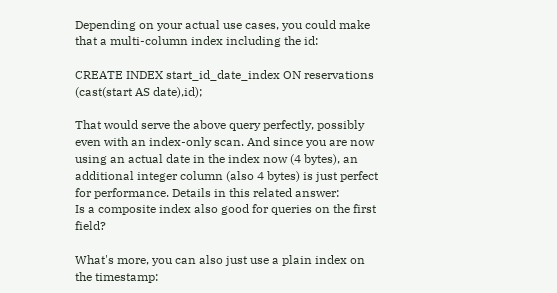Depending on your actual use cases, you could make that a multi-column index including the id:

CREATE INDEX start_id_date_index ON reservations (cast(start AS date),id);

That would serve the above query perfectly, possibly even with an index-only scan. And since you are now using an actual date in the index now (4 bytes), an additional integer column (also 4 bytes) is just perfect for performance. Details in this related answer:
Is a composite index also good for queries on the first field?

What's more, you can also just use a plain index on the timestamp: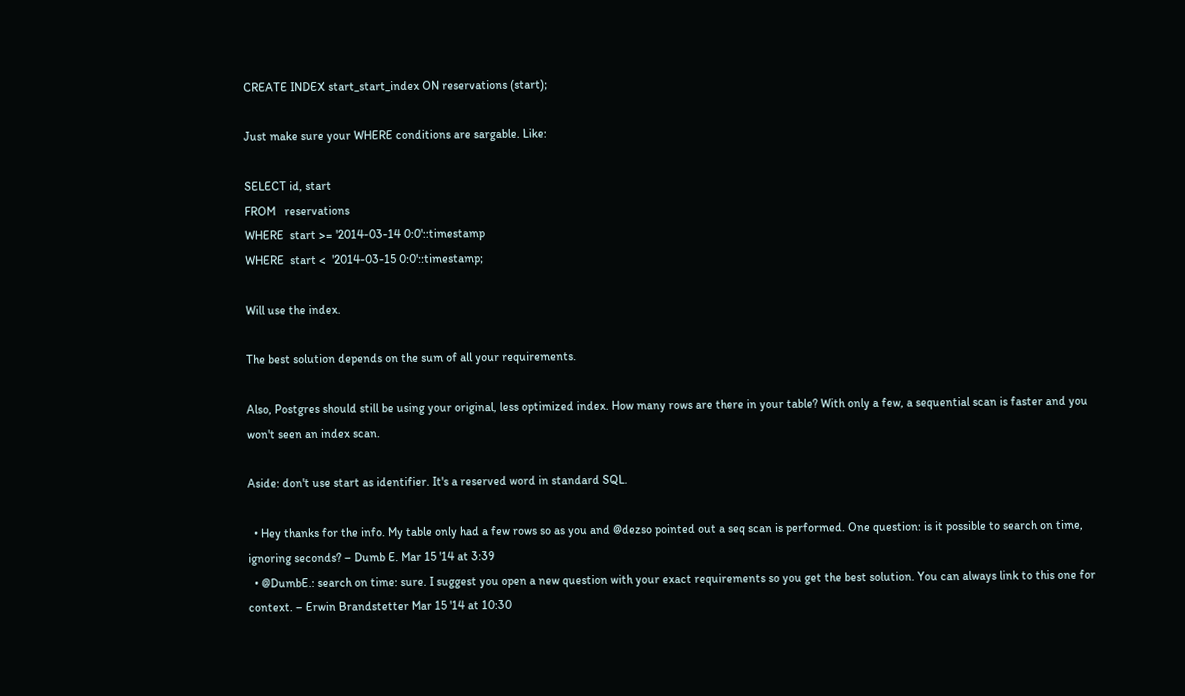CREATE INDEX start_start_index ON reservations (start);

Just make sure your WHERE conditions are sargable. Like:

SELECT id, start
FROM   reservations
WHERE  start >= '2014-03-14 0:0'::timestamp
WHERE  start <  '2014-03-15 0:0'::timestamp;

Will use the index.

The best solution depends on the sum of all your requirements.

Also, Postgres should still be using your original, less optimized index. How many rows are there in your table? With only a few, a sequential scan is faster and you won't seen an index scan.

Aside: don't use start as identifier. It's a reserved word in standard SQL.

  • Hey thanks for the info. My table only had a few rows so as you and @dezso pointed out a seq scan is performed. One question: is it possible to search on time, ignoring seconds? – Dumb E. Mar 15 '14 at 3:39
  • @DumbE.: search on time: sure. I suggest you open a new question with your exact requirements so you get the best solution. You can always link to this one for context. – Erwin Brandstetter Mar 15 '14 at 10:30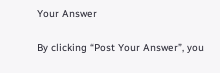Your Answer

By clicking “Post Your Answer”, you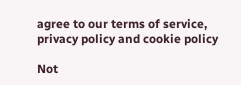agree to our terms of service, privacy policy and cookie policy

Not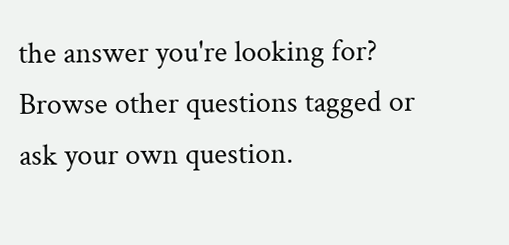the answer you're looking for? Browse other questions tagged or ask your own question.